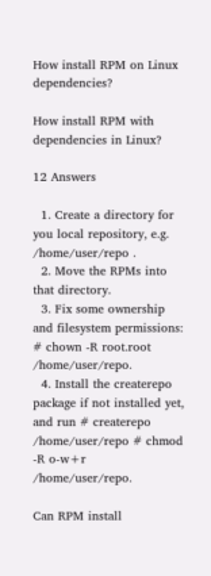How install RPM on Linux dependencies?

How install RPM with dependencies in Linux?

12 Answers

  1. Create a directory for you local repository, e.g. /home/user/repo .
  2. Move the RPMs into that directory.
  3. Fix some ownership and filesystem permissions: # chown -R root.root /home/user/repo.
  4. Install the createrepo package if not installed yet, and run # createrepo /home/user/repo # chmod -R o-w+r /home/user/repo.

Can RPM install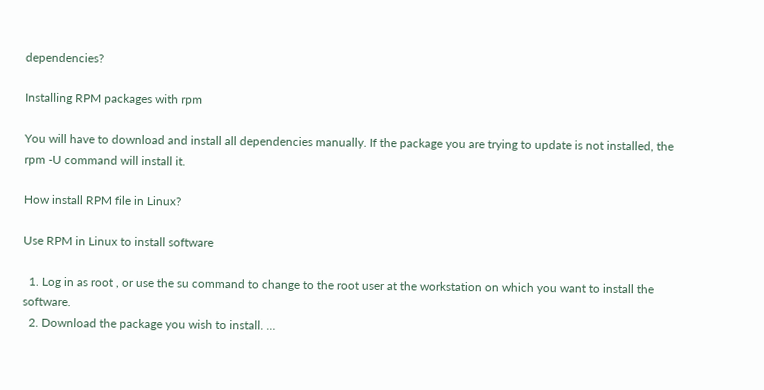dependencies?

Installing RPM packages with rpm

You will have to download and install all dependencies manually. If the package you are trying to update is not installed, the rpm -U command will install it.

How install RPM file in Linux?

Use RPM in Linux to install software

  1. Log in as root , or use the su command to change to the root user at the workstation on which you want to install the software.
  2. Download the package you wish to install. …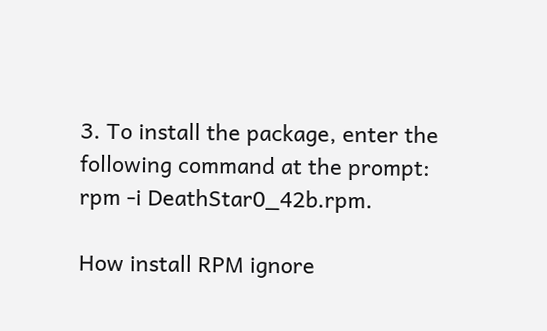3. To install the package, enter the following command at the prompt: rpm -i DeathStar0_42b.rpm.

How install RPM ignore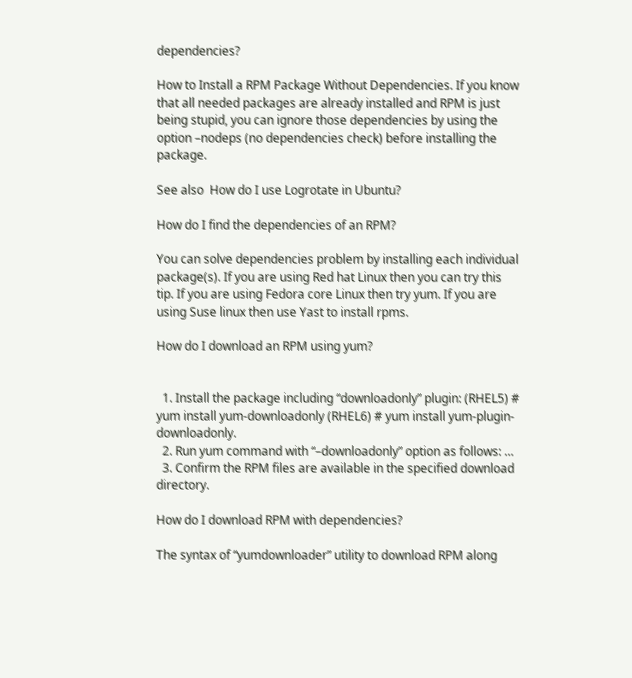dependencies?

How to Install a RPM Package Without Dependencies. If you know that all needed packages are already installed and RPM is just being stupid, you can ignore those dependencies by using the option –nodeps (no dependencies check) before installing the package.

See also  How do I use Logrotate in Ubuntu?

How do I find the dependencies of an RPM?

You can solve dependencies problem by installing each individual package(s). If you are using Red hat Linux then you can try this tip. If you are using Fedora core Linux then try yum. If you are using Suse linux then use Yast to install rpms.

How do I download an RPM using yum?


  1. Install the package including “downloadonly” plugin: (RHEL5) # yum install yum-downloadonly (RHEL6) # yum install yum-plugin-downloadonly.
  2. Run yum command with “–downloadonly” option as follows: …
  3. Confirm the RPM files are available in the specified download directory.

How do I download RPM with dependencies?

The syntax of “yumdownloader” utility to download RPM along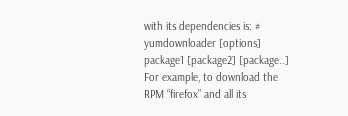with its dependencies is: # yumdownloader [options] package1 [package2] [package..] For example, to download the RPM “firefox” and all its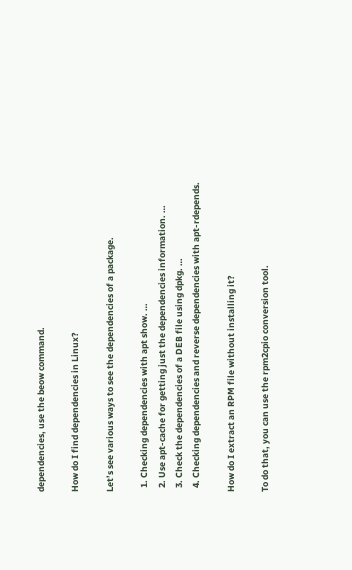dependencies, use the beow command.

How do I find dependencies in Linux?

Let’s see various ways to see the dependencies of a package.

  1. Checking dependencies with apt show. …
  2. Use apt-cache for getting just the dependencies information. …
  3. Check the dependencies of a DEB file using dpkg. …
  4. Checking dependencies and reverse dependencies with apt-rdepends.

How do I extract an RPM file without installing it?

To do that, you can use the rpm2cpio conversion tool.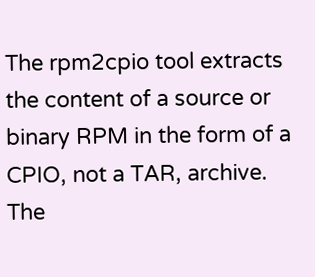The rpm2cpio tool extracts the content of a source or binary RPM in the form of a CPIO, not a TAR, archive. The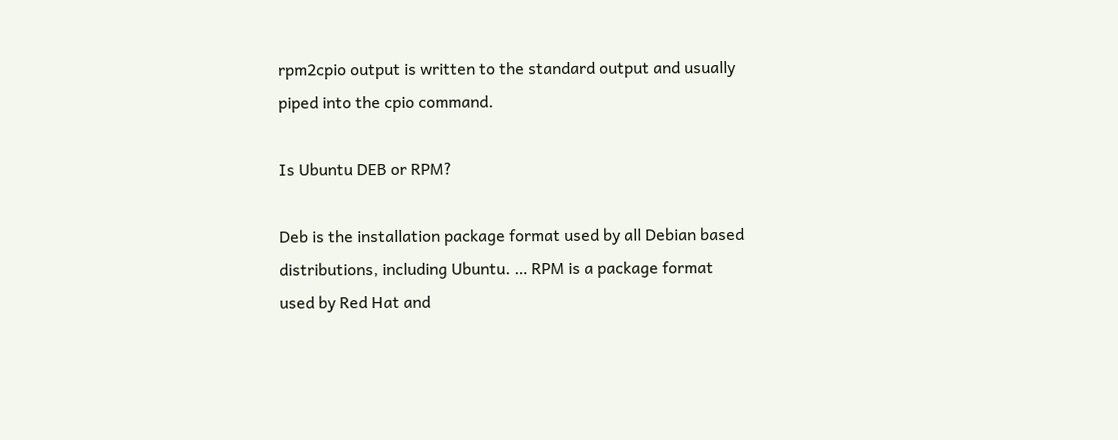rpm2cpio output is written to the standard output and usually piped into the cpio command.

Is Ubuntu DEB or RPM?

Deb is the installation package format used by all Debian based distributions, including Ubuntu. … RPM is a package format used by Red Hat and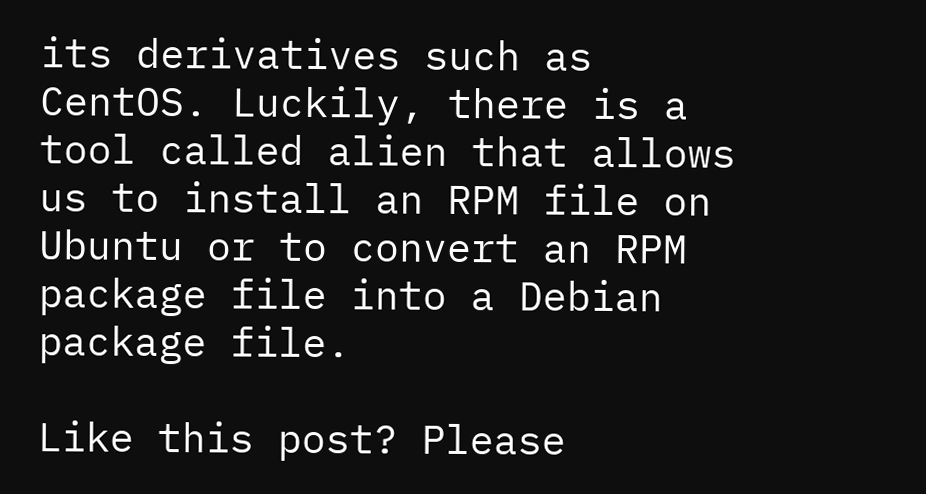its derivatives such as CentOS. Luckily, there is a tool called alien that allows us to install an RPM file on Ubuntu or to convert an RPM package file into a Debian package file.

Like this post? Please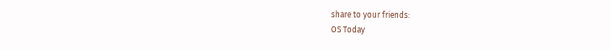share to your friends:
OS Today